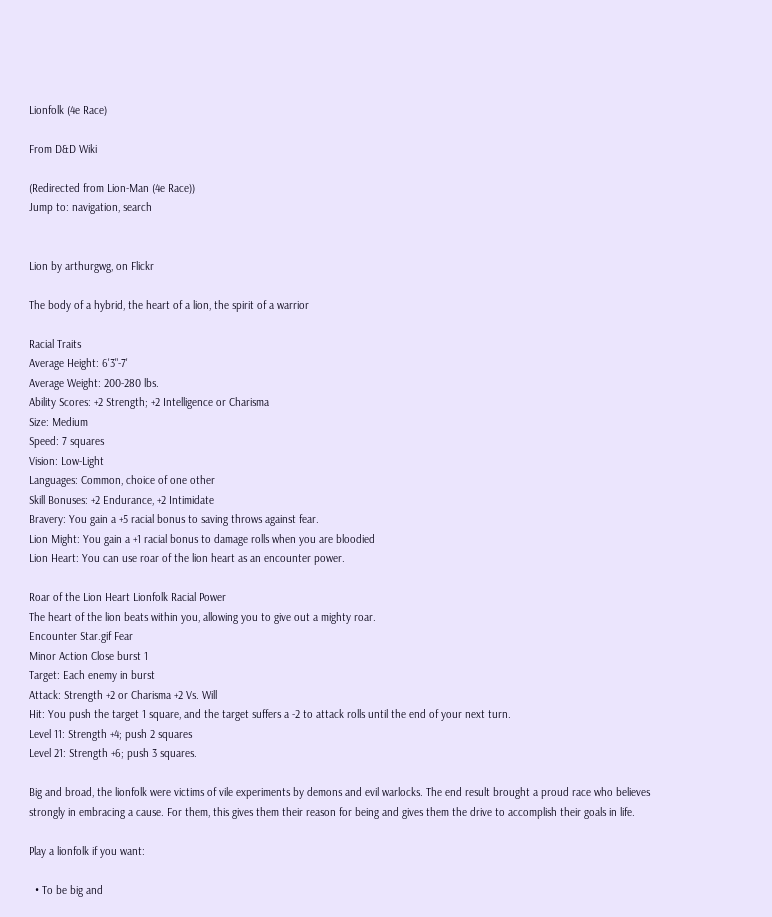Lionfolk (4e Race)

From D&D Wiki

(Redirected from Lion-Man (4e Race))
Jump to: navigation, search


Lion by arthurgwg, on Flickr

The body of a hybrid, the heart of a lion, the spirit of a warrior

Racial Traits
Average Height: 6'3"-7'
Average Weight: 200-280 lbs.
Ability Scores: +2 Strength; +2 Intelligence or Charisma
Size: Medium
Speed: 7 squares
Vision: Low-Light
Languages: Common, choice of one other
Skill Bonuses: +2 Endurance, +2 Intimidate
Bravery: You gain a +5 racial bonus to saving throws against fear.
Lion Might: You gain a +1 racial bonus to damage rolls when you are bloodied
Lion Heart: You can use roar of the lion heart as an encounter power.

Roar of the Lion Heart Lionfolk Racial Power
The heart of the lion beats within you, allowing you to give out a mighty roar.
Encounter Star.gif Fear
Minor Action Close burst 1
Target: Each enemy in burst
Attack: Strength +2 or Charisma +2 Vs. Will
Hit: You push the target 1 square, and the target suffers a -2 to attack rolls until the end of your next turn.
Level 11: Strength +4; push 2 squares
Level 21: Strength +6; push 3 squares.

Big and broad, the lionfolk were victims of vile experiments by demons and evil warlocks. The end result brought a proud race who believes strongly in embracing a cause. For them, this gives them their reason for being and gives them the drive to accomplish their goals in life.

Play a lionfolk if you want:

  • To be big and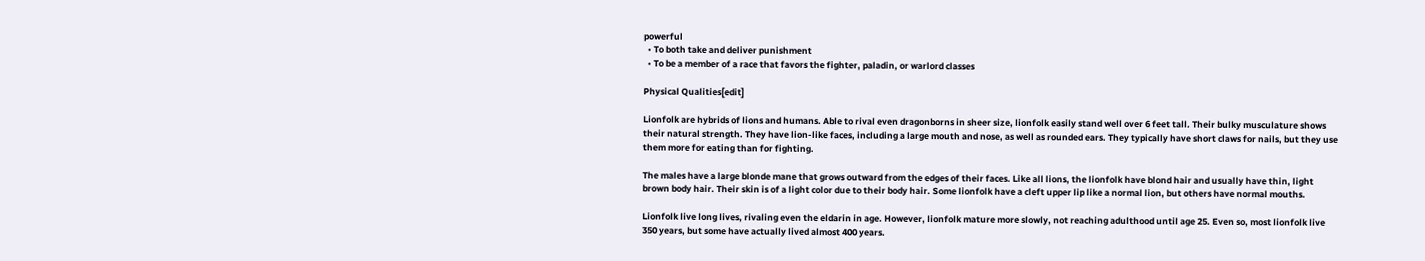powerful
  • To both take and deliver punishment
  • To be a member of a race that favors the fighter, paladin, or warlord classes

Physical Qualities[edit]

Lionfolk are hybrids of lions and humans. Able to rival even dragonborns in sheer size, lionfolk easily stand well over 6 feet tall. Their bulky musculature shows their natural strength. They have lion-like faces, including a large mouth and nose, as well as rounded ears. They typically have short claws for nails, but they use them more for eating than for fighting.

The males have a large blonde mane that grows outward from the edges of their faces. Like all lions, the lionfolk have blond hair and usually have thin, light brown body hair. Their skin is of a light color due to their body hair. Some lionfolk have a cleft upper lip like a normal lion, but others have normal mouths.

Lionfolk live long lives, rivaling even the eldarin in age. However, lionfolk mature more slowly, not reaching adulthood until age 25. Even so, most lionfolk live 350 years, but some have actually lived almost 400 years.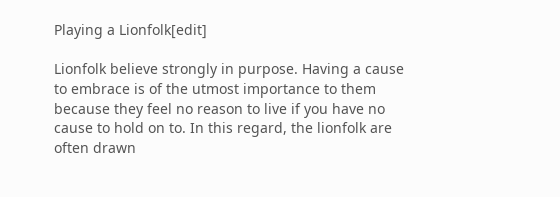Playing a Lionfolk[edit]

Lionfolk believe strongly in purpose. Having a cause to embrace is of the utmost importance to them because they feel no reason to live if you have no cause to hold on to. In this regard, the lionfolk are often drawn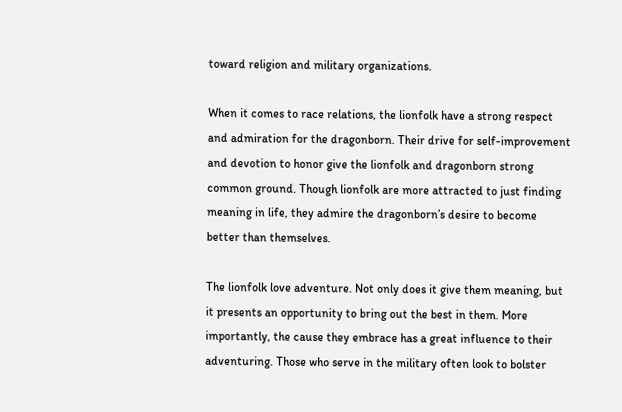toward religion and military organizations.

When it comes to race relations, the lionfolk have a strong respect and admiration for the dragonborn. Their drive for self-improvement and devotion to honor give the lionfolk and dragonborn strong common ground. Though lionfolk are more attracted to just finding meaning in life, they admire the dragonborn’s desire to become better than themselves.

The lionfolk love adventure. Not only does it give them meaning, but it presents an opportunity to bring out the best in them. More importantly, the cause they embrace has a great influence to their adventuring. Those who serve in the military often look to bolster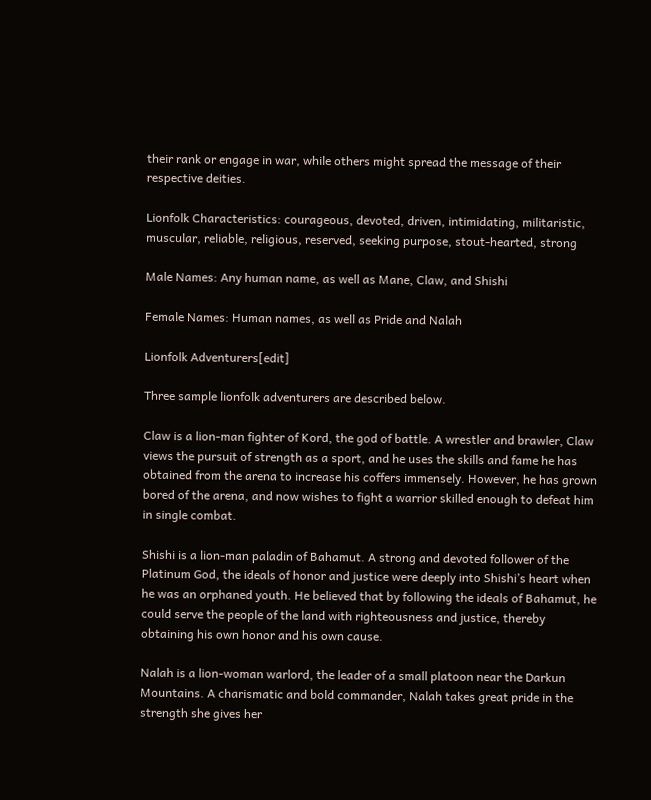their rank or engage in war, while others might spread the message of their respective deities.

Lionfolk Characteristics: courageous, devoted, driven, intimidating, militaristic, muscular, reliable, religious, reserved, seeking purpose, stout-hearted, strong

Male Names: Any human name, as well as Mane, Claw, and Shishi

Female Names: Human names, as well as Pride and Nalah

Lionfolk Adventurers[edit]

Three sample lionfolk adventurers are described below.

Claw is a lion-man fighter of Kord, the god of battle. A wrestler and brawler, Claw views the pursuit of strength as a sport, and he uses the skills and fame he has obtained from the arena to increase his coffers immensely. However, he has grown bored of the arena, and now wishes to fight a warrior skilled enough to defeat him in single combat.

Shishi is a lion-man paladin of Bahamut. A strong and devoted follower of the Platinum God, the ideals of honor and justice were deeply into Shishi’s heart when he was an orphaned youth. He believed that by following the ideals of Bahamut, he could serve the people of the land with righteousness and justice, thereby obtaining his own honor and his own cause.

Nalah is a lion-woman warlord, the leader of a small platoon near the Darkun Mountains. A charismatic and bold commander, Nalah takes great pride in the strength she gives her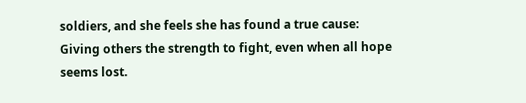soldiers, and she feels she has found a true cause: Giving others the strength to fight, even when all hope seems lost.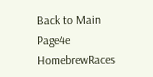Back to Main Page4e HomebrewRaces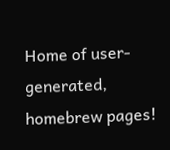Home of user-generated,
homebrew pages!